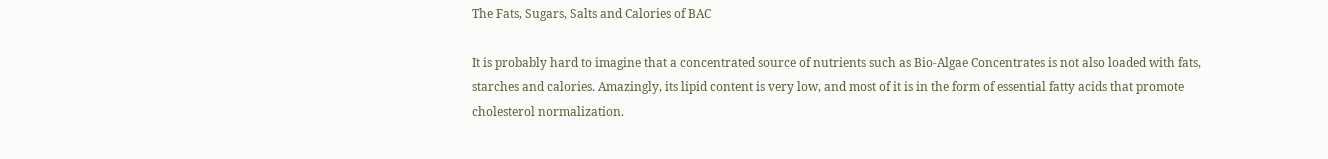The Fats, Sugars, Salts and Calories of BAC

It is probably hard to imagine that a concentrated source of nutrients such as Bio-Algae Concentrates is not also loaded with fats, starches and calories. Amazingly, its lipid content is very low, and most of it is in the form of essential fatty acids that promote cholesterol normalization.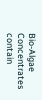Bio-Algae Concentrates contain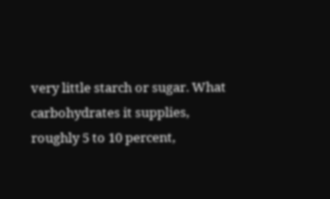very little starch or sugar. What carbohydrates it supplies, roughly 5 to 10 percent,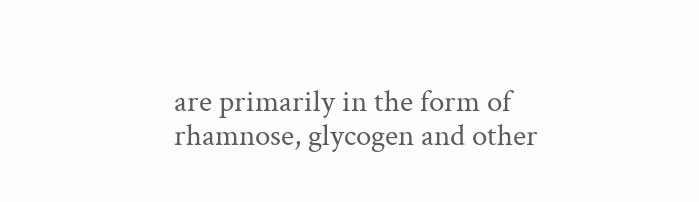are primarily in the form of rhamnose, glycogen and other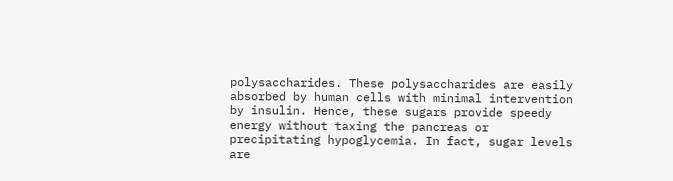polysaccharides. These polysaccharides are easily absorbed by human cells with minimal intervention by insulin. Hence, these sugars provide speedy energy without taxing the pancreas or precipitating hypoglycemia. In fact, sugar levels are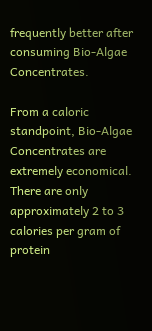frequently better after consuming Bio-Algae Concentrates.

From a caloric standpoint, Bio-Algae Concentrates are extremely economical. There are only approximately 2 to 3 calories per gram of protein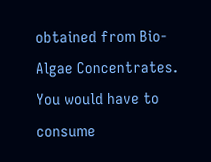obtained from Bio-Algae Concentrates. You would have to consume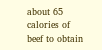about 65 calories of beef to obtain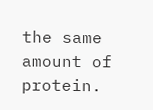the same amount of protein.